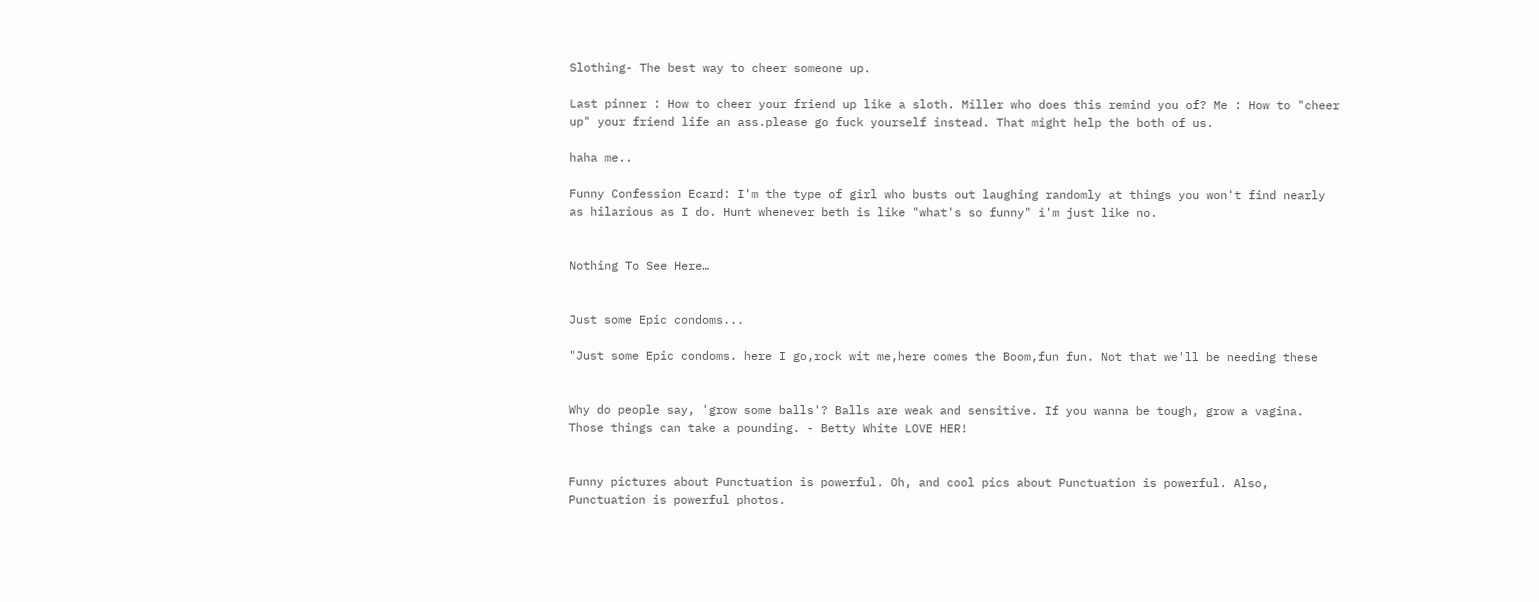Slothing- The best way to cheer someone up.

Last pinner : How to cheer your friend up like a sloth. Miller who does this remind you of? Me : How to "cheer up" your friend life an ass.please go fuck yourself instead. That might help the both of us.

haha me..

Funny Confession Ecard: I'm the type of girl who busts out laughing randomly at things you won't find nearly as hilarious as I do. Hunt whenever beth is like "what's so funny" i'm just like no.


Nothing To See Here…


Just some Epic condoms...

"Just some Epic condoms. here I go,rock wit me,here comes the Boom,fun fun. Not that we'll be needing these


Why do people say, 'grow some balls'? Balls are weak and sensitive. If you wanna be tough, grow a vagina. Those things can take a pounding. - Betty White LOVE HER!


Funny pictures about Punctuation is powerful. Oh, and cool pics about Punctuation is powerful. Also, Punctuation is powerful photos.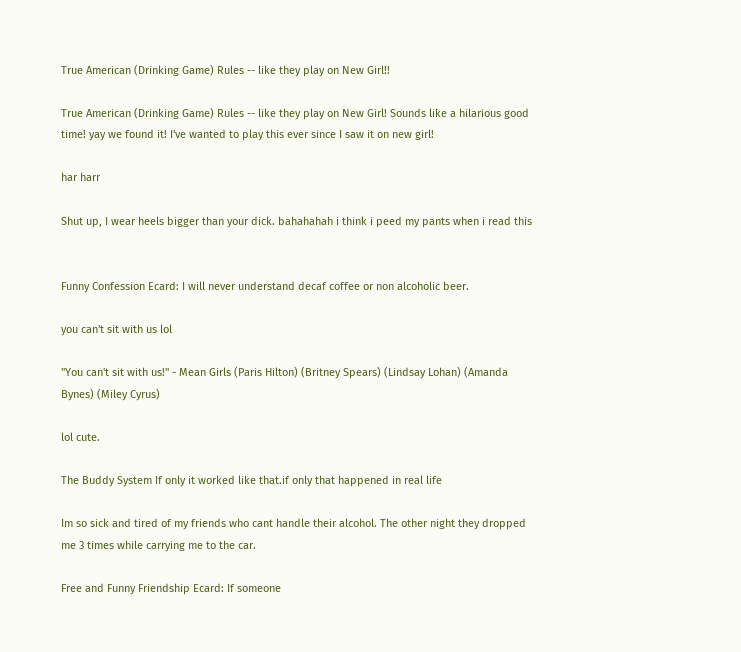True American (Drinking Game) Rules -- like they play on New Girl!!

True American (Drinking Game) Rules -- like they play on New Girl! Sounds like a hilarious good time! yay we found it! I've wanted to play this ever since I saw it on new girl!

har harr

Shut up, I wear heels bigger than your dick. bahahahah i think i peed my pants when i read this


Funny Confession Ecard: I will never understand decaf coffee or non alcoholic beer.

you can't sit with us lol

"You can't sit with us!" - Mean Girls (Paris Hilton) (Britney Spears) (Lindsay Lohan) (Amanda Bynes) (Miley Cyrus)

lol cute.

The Buddy System If only it worked like that.if only that happened in real life

Im so sick and tired of my friends who cant handle their alcohol. The other night they dropped me 3 times while carrying me to the car.

Free and Funny Friendship Ecard: If someone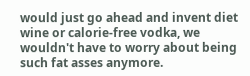would just go ahead and invent diet wine or calorie-free vodka, we wouldn't have to worry about being such fat asses anymore.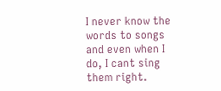I never know the words to songs and even when I do, I cant sing them right.